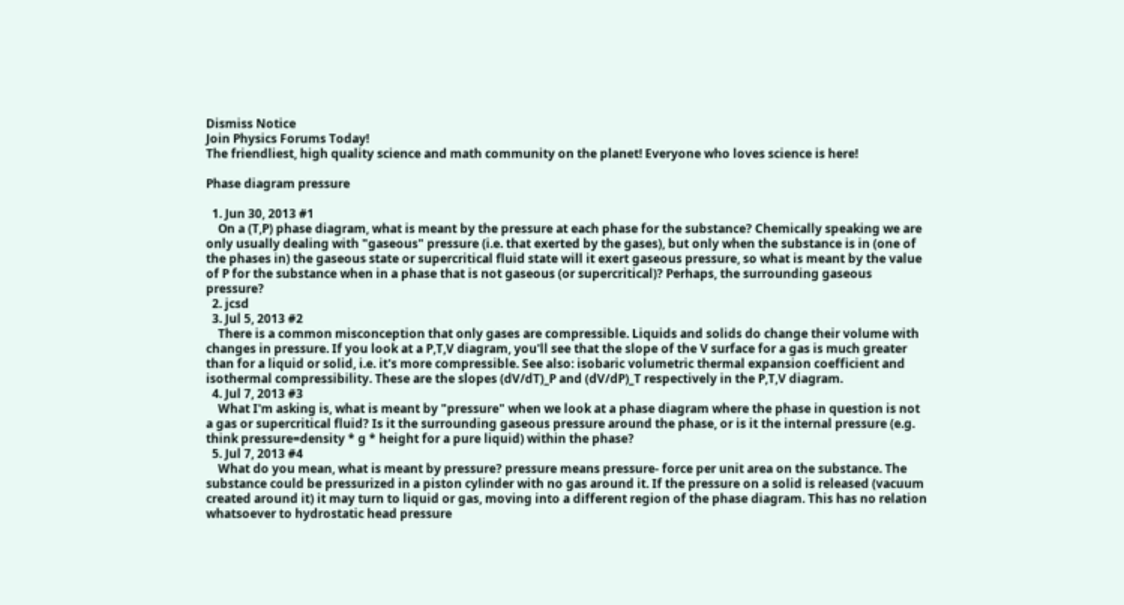Dismiss Notice
Join Physics Forums Today!
The friendliest, high quality science and math community on the planet! Everyone who loves science is here!

Phase diagram pressure

  1. Jun 30, 2013 #1
    On a (T,P) phase diagram, what is meant by the pressure at each phase for the substance? Chemically speaking we are only usually dealing with "gaseous" pressure (i.e. that exerted by the gases), but only when the substance is in (one of the phases in) the gaseous state or supercritical fluid state will it exert gaseous pressure, so what is meant by the value of P for the substance when in a phase that is not gaseous (or supercritical)? Perhaps, the surrounding gaseous pressure?
  2. jcsd
  3. Jul 5, 2013 #2
    There is a common misconception that only gases are compressible. Liquids and solids do change their volume with changes in pressure. If you look at a P,T,V diagram, you'll see that the slope of the V surface for a gas is much greater than for a liquid or solid, i.e. it's more compressible. See also: isobaric volumetric thermal expansion coefficient and isothermal compressibility. These are the slopes (dV/dT)_P and (dV/dP)_T respectively in the P,T,V diagram.
  4. Jul 7, 2013 #3
    What I'm asking is, what is meant by "pressure" when we look at a phase diagram where the phase in question is not a gas or supercritical fluid? Is it the surrounding gaseous pressure around the phase, or is it the internal pressure (e.g. think pressure=density * g * height for a pure liquid) within the phase?
  5. Jul 7, 2013 #4
    What do you mean, what is meant by pressure? pressure means pressure- force per unit area on the substance. The substance could be pressurized in a piston cylinder with no gas around it. If the pressure on a solid is released (vacuum created around it) it may turn to liquid or gas, moving into a different region of the phase diagram. This has no relation whatsoever to hydrostatic head pressure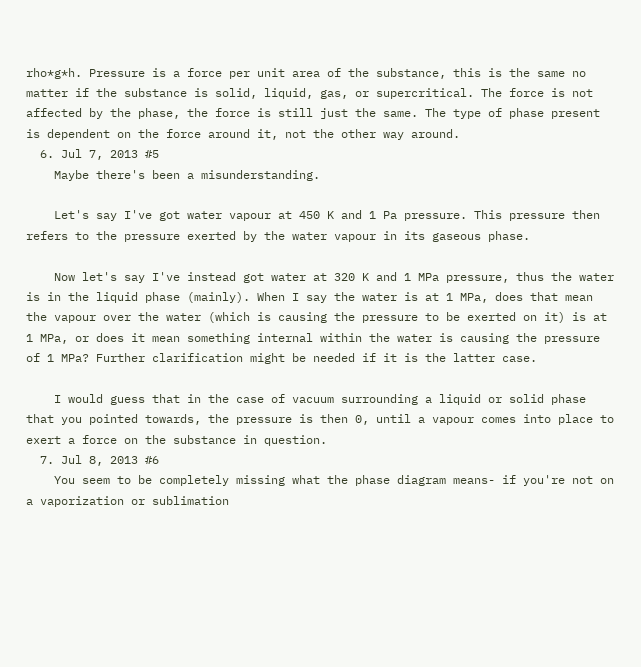rho*g*h. Pressure is a force per unit area of the substance, this is the same no matter if the substance is solid, liquid, gas, or supercritical. The force is not affected by the phase, the force is still just the same. The type of phase present is dependent on the force around it, not the other way around.
  6. Jul 7, 2013 #5
    Maybe there's been a misunderstanding.

    Let's say I've got water vapour at 450 K and 1 Pa pressure. This pressure then refers to the pressure exerted by the water vapour in its gaseous phase.

    Now let's say I've instead got water at 320 K and 1 MPa pressure, thus the water is in the liquid phase (mainly). When I say the water is at 1 MPa, does that mean the vapour over the water (which is causing the pressure to be exerted on it) is at 1 MPa, or does it mean something internal within the water is causing the pressure of 1 MPa? Further clarification might be needed if it is the latter case.

    I would guess that in the case of vacuum surrounding a liquid or solid phase that you pointed towards, the pressure is then 0, until a vapour comes into place to exert a force on the substance in question.
  7. Jul 8, 2013 #6
    You seem to be completely missing what the phase diagram means- if you're not on a vaporization or sublimation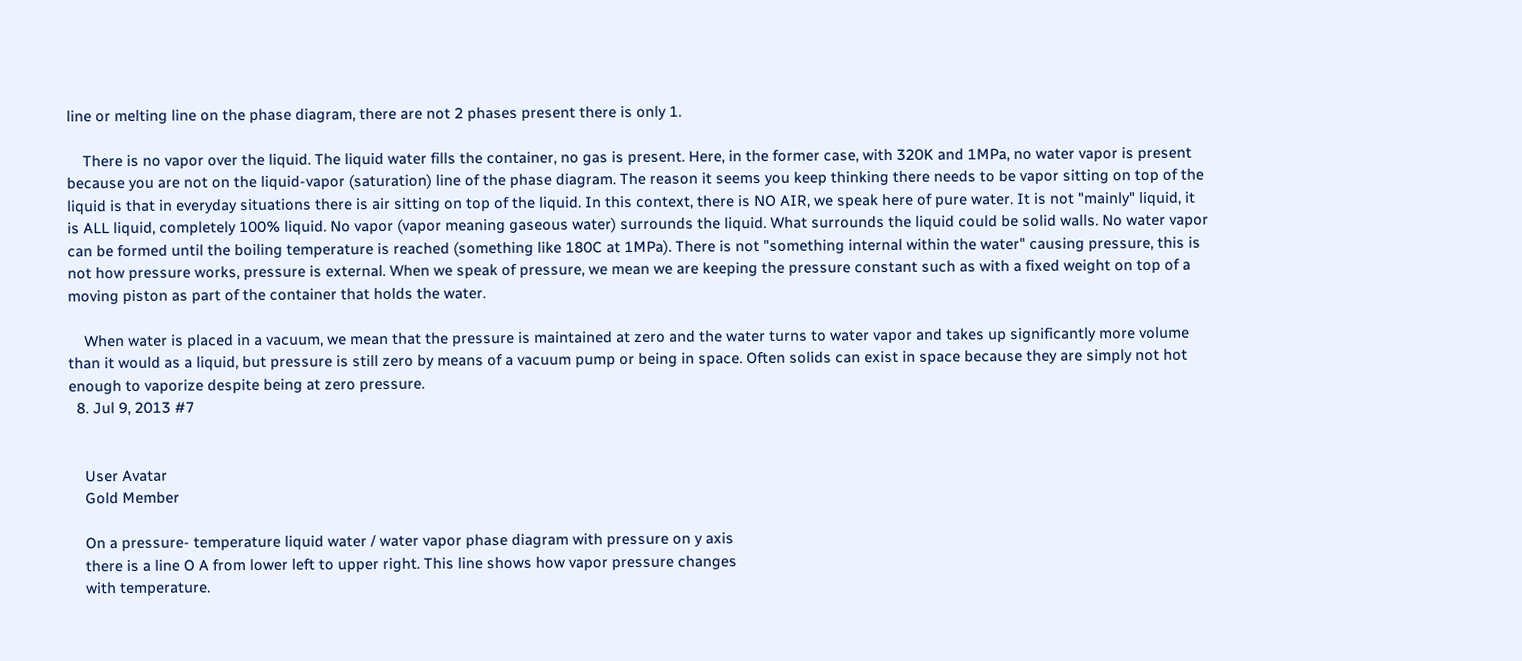line or melting line on the phase diagram, there are not 2 phases present there is only 1.

    There is no vapor over the liquid. The liquid water fills the container, no gas is present. Here, in the former case, with 320K and 1MPa, no water vapor is present because you are not on the liquid-vapor (saturation) line of the phase diagram. The reason it seems you keep thinking there needs to be vapor sitting on top of the liquid is that in everyday situations there is air sitting on top of the liquid. In this context, there is NO AIR, we speak here of pure water. It is not "mainly" liquid, it is ALL liquid, completely 100% liquid. No vapor (vapor meaning gaseous water) surrounds the liquid. What surrounds the liquid could be solid walls. No water vapor can be formed until the boiling temperature is reached (something like 180C at 1MPa). There is not "something internal within the water" causing pressure, this is not how pressure works, pressure is external. When we speak of pressure, we mean we are keeping the pressure constant such as with a fixed weight on top of a moving piston as part of the container that holds the water.

    When water is placed in a vacuum, we mean that the pressure is maintained at zero and the water turns to water vapor and takes up significantly more volume than it would as a liquid, but pressure is still zero by means of a vacuum pump or being in space. Often solids can exist in space because they are simply not hot enough to vaporize despite being at zero pressure.
  8. Jul 9, 2013 #7


    User Avatar
    Gold Member

    On a pressure- temperature liquid water / water vapor phase diagram with pressure on y axis
    there is a line O A from lower left to upper right. This line shows how vapor pressure changes
    with temperature.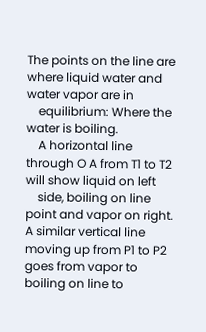The points on the line are where liquid water and water vapor are in
    equilibrium: Where the water is boiling.
    A horizontal line through O A from T1 to T2 will show liquid on left
    side, boiling on line point and vapor on right. A similar vertical line moving up from P1 to P2 goes from vapor to boiling on line to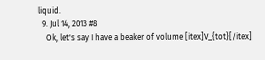liquid.
  9. Jul 14, 2013 #8
    Ok, let's say I have a beaker of volume [itex]V_{tot}[/itex]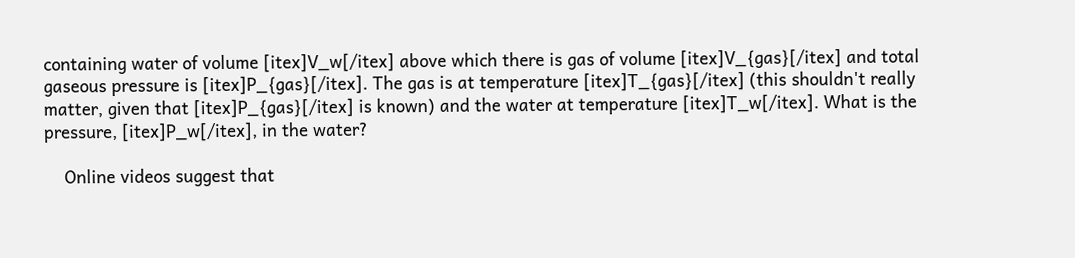containing water of volume [itex]V_w[/itex] above which there is gas of volume [itex]V_{gas}[/itex] and total gaseous pressure is [itex]P_{gas}[/itex]. The gas is at temperature [itex]T_{gas}[/itex] (this shouldn't really matter, given that [itex]P_{gas}[/itex] is known) and the water at temperature [itex]T_w[/itex]. What is the pressure, [itex]P_w[/itex], in the water?

    Online videos suggest that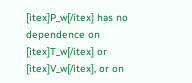[itex]P_w[/itex] has no dependence on [itex]T_w[/itex] or [itex]V_w[/itex], or on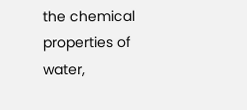the chemical properties of water,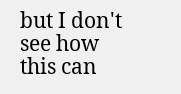but I don't see how this can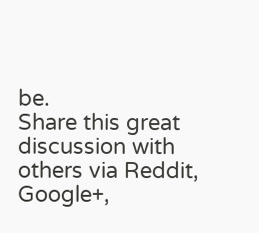be.
Share this great discussion with others via Reddit, Google+,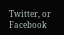Twitter, or Facebook